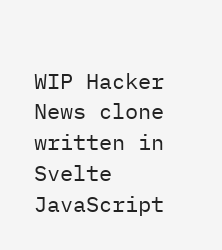WIP Hacker News clone written in Svelte
JavaScript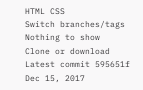HTML CSS
Switch branches/tags
Nothing to show
Clone or download
Latest commit 595651f Dec 15, 2017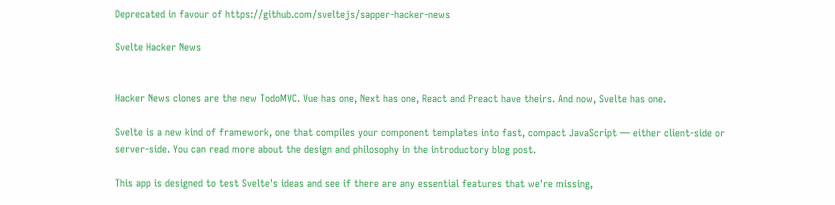Deprecated in favour of https://github.com/sveltejs/sapper-hacker-news

Svelte Hacker News


Hacker News clones are the new TodoMVC. Vue has one, Next has one, React and Preact have theirs. And now, Svelte has one.

Svelte is a new kind of framework, one that compiles your component templates into fast, compact JavaScript — either client-side or server-side. You can read more about the design and philosophy in the introductory blog post.

This app is designed to test Svelte's ideas and see if there are any essential features that we're missing,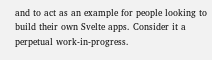and to act as an example for people looking to build their own Svelte apps. Consider it a perpetual work-in-progress.